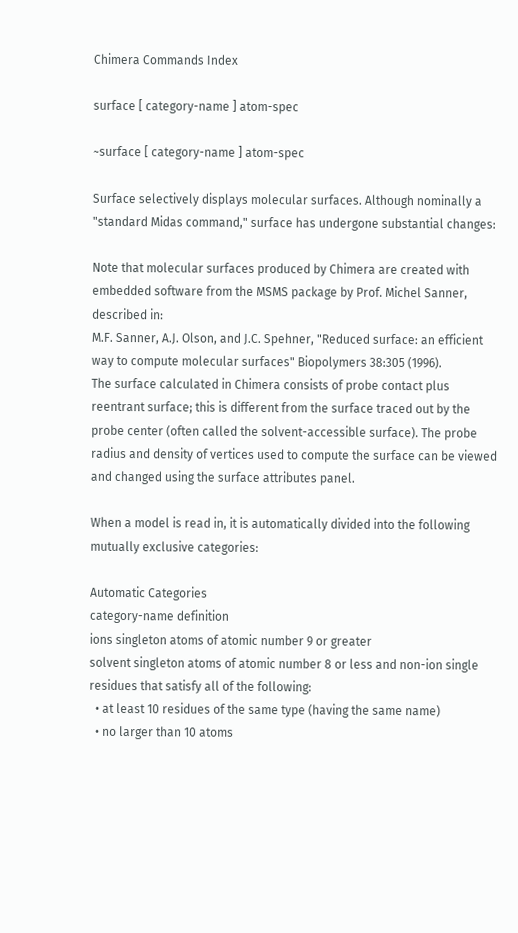Chimera Commands Index

surface [ category-name ] atom-spec

~surface [ category-name ] atom-spec

Surface selectively displays molecular surfaces. Although nominally a "standard Midas command," surface has undergone substantial changes:

Note that molecular surfaces produced by Chimera are created with embedded software from the MSMS package by Prof. Michel Sanner, described in:
M.F. Sanner, A.J. Olson, and J.C. Spehner, "Reduced surface: an efficient way to compute molecular surfaces" Biopolymers 38:305 (1996).
The surface calculated in Chimera consists of probe contact plus reentrant surface; this is different from the surface traced out by the probe center (often called the solvent-accessible surface). The probe radius and density of vertices used to compute the surface can be viewed and changed using the surface attributes panel.

When a model is read in, it is automatically divided into the following mutually exclusive categories:

Automatic Categories
category-name definition
ions singleton atoms of atomic number 9 or greater
solvent singleton atoms of atomic number 8 or less and non-ion single residues that satisfy all of the following:
  • at least 10 residues of the same type (having the same name)
  • no larger than 10 atoms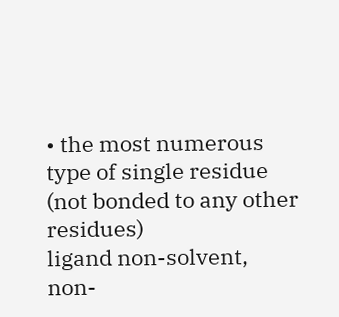• the most numerous type of single residue (not bonded to any other residues)
ligand non-solvent, non-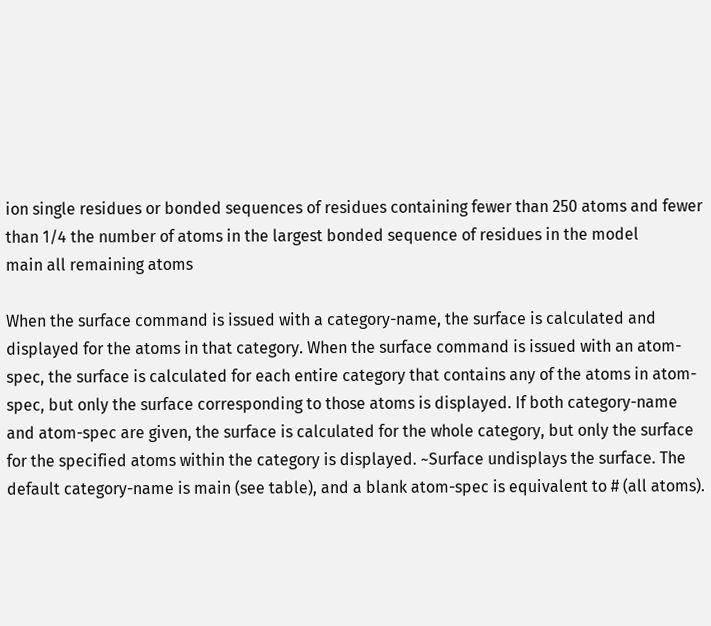ion single residues or bonded sequences of residues containing fewer than 250 atoms and fewer than 1/4 the number of atoms in the largest bonded sequence of residues in the model
main all remaining atoms

When the surface command is issued with a category-name, the surface is calculated and displayed for the atoms in that category. When the surface command is issued with an atom-spec, the surface is calculated for each entire category that contains any of the atoms in atom-spec, but only the surface corresponding to those atoms is displayed. If both category-name and atom-spec are given, the surface is calculated for the whole category, but only the surface for the specified atoms within the category is displayed. ~Surface undisplays the surface. The default category-name is main (see table), and a blank atom-spec is equivalent to # (all atoms).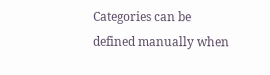Categories can be defined manually when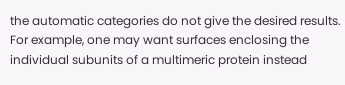the automatic categories do not give the desired results. For example, one may want surfaces enclosing the individual subunits of a multimeric protein instead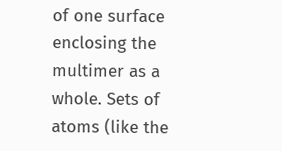of one surface enclosing the multimer as a whole. Sets of atoms (like the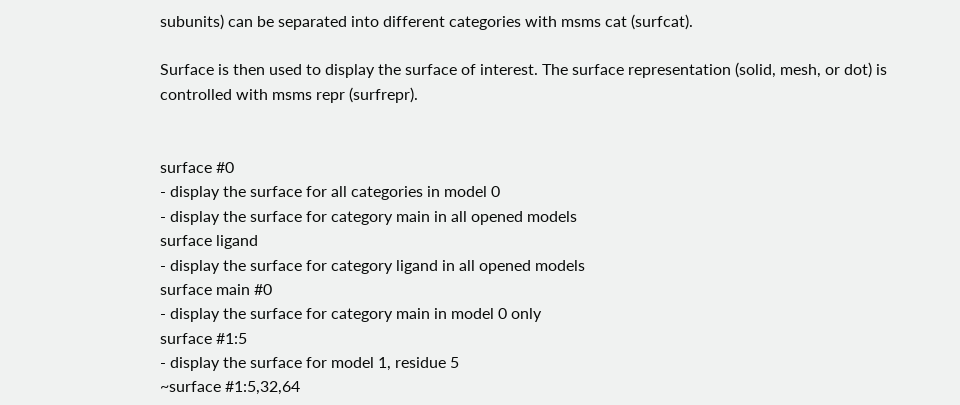subunits) can be separated into different categories with msms cat (surfcat).

Surface is then used to display the surface of interest. The surface representation (solid, mesh, or dot) is controlled with msms repr (surfrepr).


surface #0
- display the surface for all categories in model 0
- display the surface for category main in all opened models
surface ligand
- display the surface for category ligand in all opened models
surface main #0
- display the surface for category main in model 0 only
surface #1:5
- display the surface for model 1, residue 5
~surface #1:5,32,64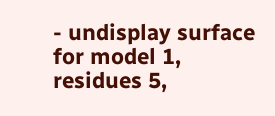- undisplay surface for model 1, residues 5,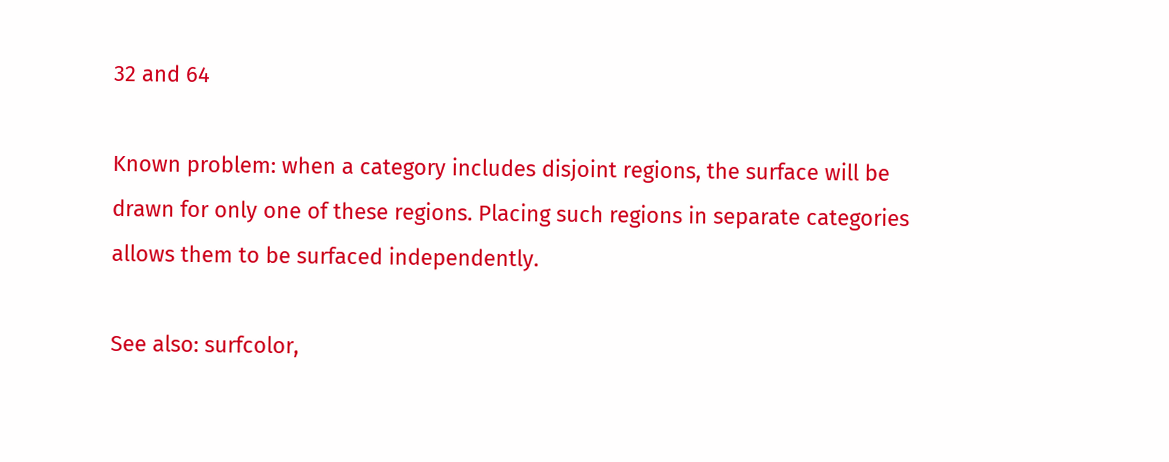32 and 64

Known problem: when a category includes disjoint regions, the surface will be drawn for only one of these regions. Placing such regions in separate categories allows them to be surfaced independently.

See also: surfcolor,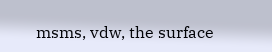msms, vdw, the surface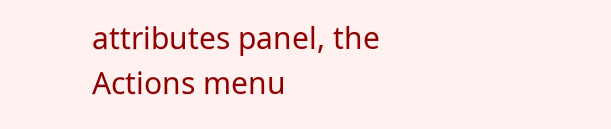attributes panel, the Actions menu